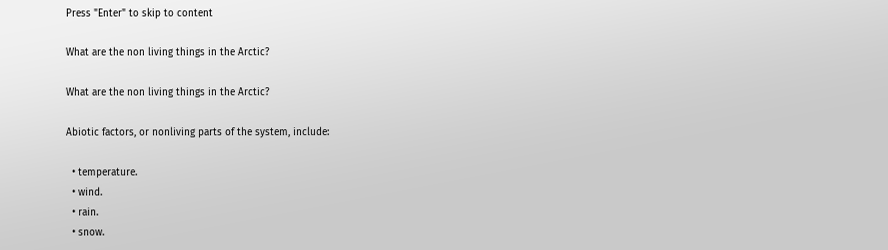Press "Enter" to skip to content

What are the non living things in the Arctic?

What are the non living things in the Arctic?

Abiotic factors, or nonliving parts of the system, include:

  • temperature.
  • wind.
  • rain.
  • snow.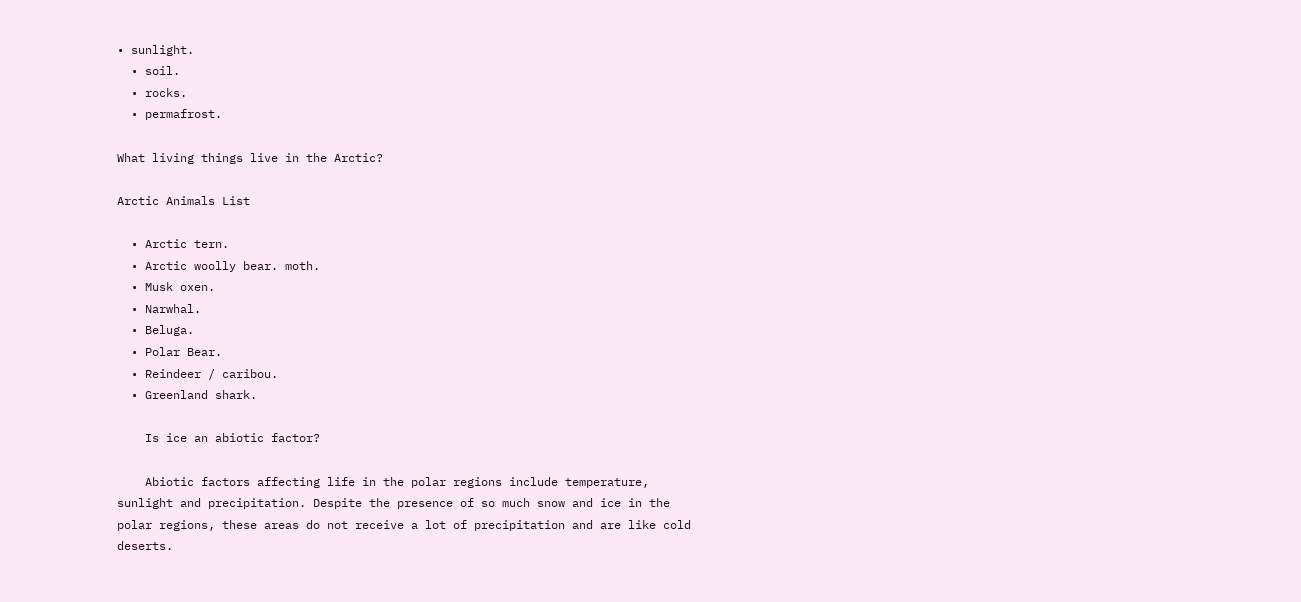• sunlight.
  • soil.
  • rocks.
  • permafrost.

What living things live in the Arctic?

Arctic Animals List

  • Arctic tern.
  • Arctic woolly bear. moth.
  • Musk oxen.
  • Narwhal.
  • Beluga.
  • Polar Bear.
  • Reindeer / caribou.
  • Greenland shark.

    Is ice an abiotic factor?

    Abiotic factors affecting life in the polar regions include temperature, sunlight and precipitation. Despite the presence of so much snow and ice in the polar regions, these areas do not receive a lot of precipitation and are like cold deserts.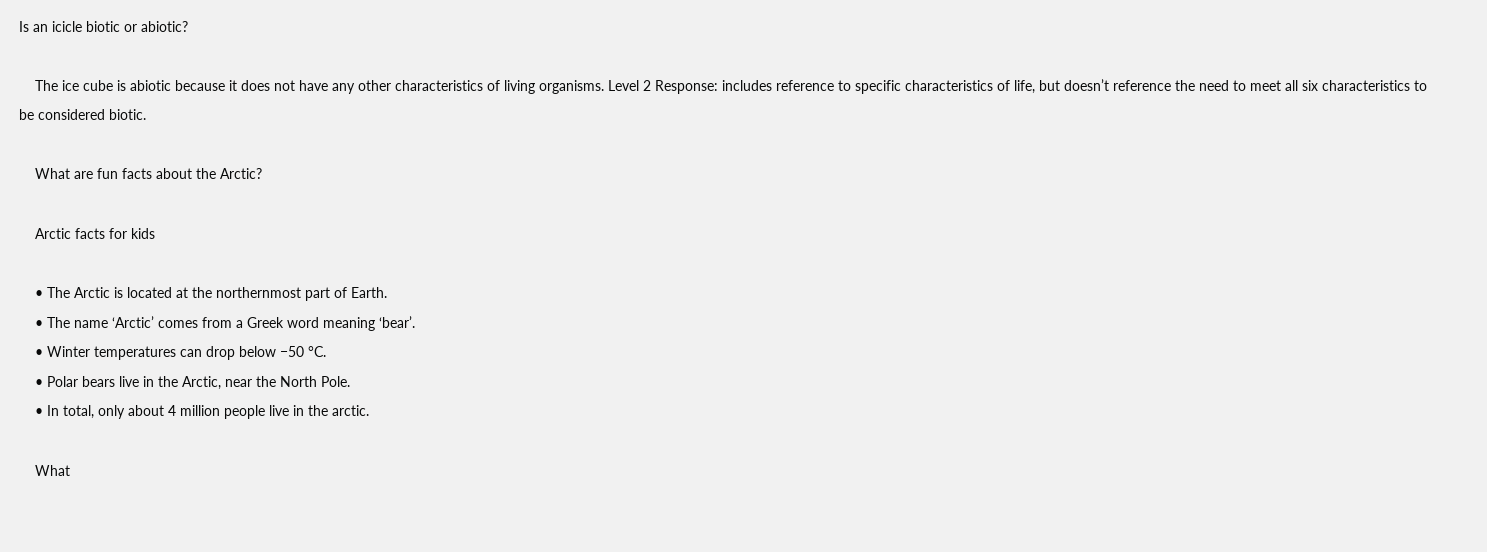Is an icicle biotic or abiotic?

    The ice cube is abiotic because it does not have any other characteristics of living organisms. Level 2 Response: includes reference to specific characteristics of life, but doesn’t reference the need to meet all six characteristics to be considered biotic.

    What are fun facts about the Arctic?

    Arctic facts for kids

    • The Arctic is located at the northernmost part of Earth.
    • The name ‘Arctic’ comes from a Greek word meaning ‘bear’.
    • Winter temperatures can drop below −50 °C.
    • Polar bears live in the Arctic, near the North Pole.
    • In total, only about 4 million people live in the arctic.

    What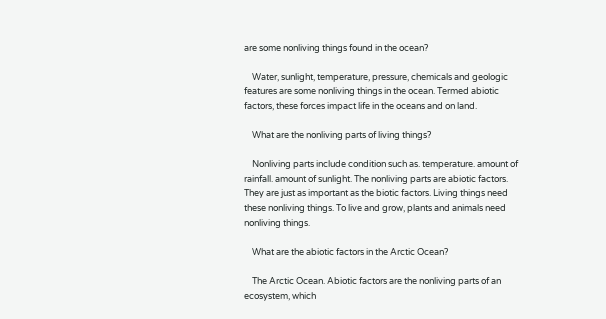are some nonliving things found in the ocean?

    Water, sunlight, temperature, pressure, chemicals and geologic features are some nonliving things in the ocean. Termed abiotic factors, these forces impact life in the oceans and on land.

    What are the nonliving parts of living things?

    Nonliving parts include condition such as. temperature. amount of rainfall. amount of sunlight. The nonliving parts are abiotic factors. They are just as important as the biotic factors. Living things need these nonliving things. To live and grow, plants and animals need nonliving things.

    What are the abiotic factors in the Arctic Ocean?

    The Arctic Ocean. Abiotic factors are the nonliving parts of an ecosystem, which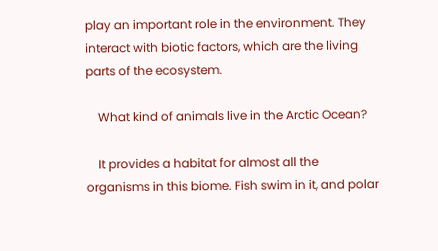play an important role in the environment. They interact with biotic factors, which are the living parts of the ecosystem.

    What kind of animals live in the Arctic Ocean?

    It provides a habitat for almost all the organisms in this biome. Fish swim in it, and polar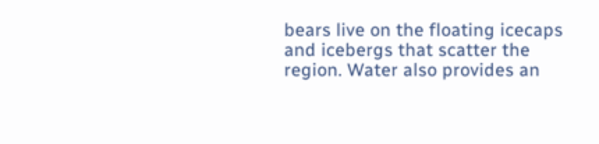bears live on the floating icecaps and icebergs that scatter the region. Water also provides an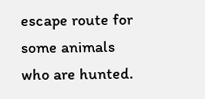escape route for some animals who are hunted.